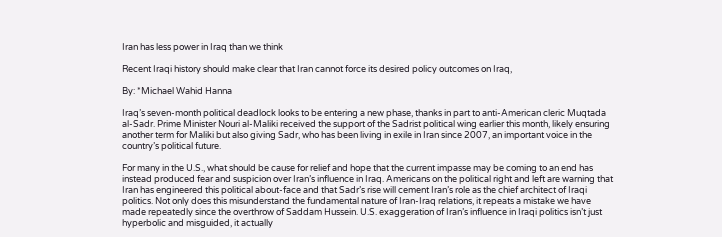Iran has less power in Iraq than we think

Recent Iraqi history should make clear that Iran cannot force its desired policy outcomes on Iraq,

By: *Michael Wahid Hanna

Iraq’s seven-month political deadlock looks to be entering a new phase, thanks in part to anti-American cleric Muqtada al-Sadr. Prime Minister Nouri al-Maliki received the support of the Sadrist political wing earlier this month, likely ensuring another term for Maliki but also giving Sadr, who has been living in exile in Iran since 2007, an important voice in the country’s political future.

For many in the U.S., what should be cause for relief and hope that the current impasse may be coming to an end has instead produced fear and suspicion over Iran’s influence in Iraq. Americans on the political right and left are warning that Iran has engineered this political about-face and that Sadr’s rise will cement Iran’s role as the chief architect of Iraqi politics. Not only does this misunderstand the fundamental nature of Iran-Iraq relations, it repeats a mistake we have made repeatedly since the overthrow of Saddam Hussein. U.S. exaggeration of Iran’s influence in Iraqi politics isn’t just hyperbolic and misguided, it actually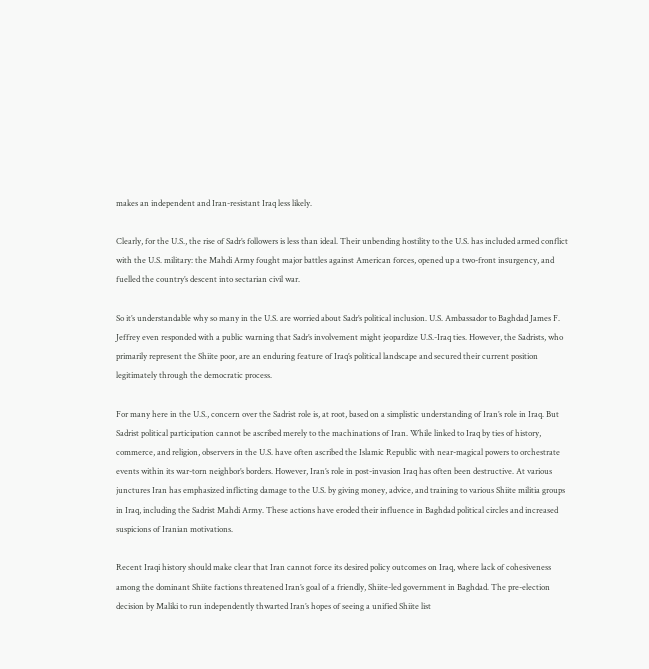makes an independent and Iran-resistant Iraq less likely.

Clearly, for the U.S., the rise of Sadr’s followers is less than ideal. Their unbending hostility to the U.S. has included armed conflict with the U.S. military: the Mahdi Army fought major battles against American forces, opened up a two-front insurgency, and fuelled the country’s descent into sectarian civil war.

So it’s understandable why so many in the U.S. are worried about Sadr’s political inclusion. U.S. Ambassador to Baghdad James F. Jeffrey even responded with a public warning that Sadr’s involvement might jeopardize U.S.-Iraq ties. However, the Sadrists, who primarily represent the Shiite poor, are an enduring feature of Iraq’s political landscape and secured their current position legitimately through the democratic process.

For many here in the U.S., concern over the Sadrist role is, at root, based on a simplistic understanding of Iran’s role in Iraq. But Sadrist political participation cannot be ascribed merely to the machinations of Iran. While linked to Iraq by ties of history, commerce, and religion, observers in the U.S. have often ascribed the Islamic Republic with near-magical powers to orchestrate events within its war-torn neighbor’s borders. However, Iran’s role in post-invasion Iraq has often been destructive. At various junctures Iran has emphasized inflicting damage to the U.S. by giving money, advice, and training to various Shiite militia groups in Iraq, including the Sadrist Mahdi Army. These actions have eroded their influence in Baghdad political circles and increased suspicions of Iranian motivations.

Recent Iraqi history should make clear that Iran cannot force its desired policy outcomes on Iraq, where lack of cohesiveness among the dominant Shiite factions threatened Iran’s goal of a friendly, Shiite-led government in Baghdad. The pre-election decision by Maliki to run independently thwarted Iran’s hopes of seeing a unified Shiite list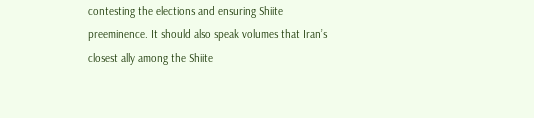contesting the elections and ensuring Shiite preeminence. It should also speak volumes that Iran’s closest ally among the Shiite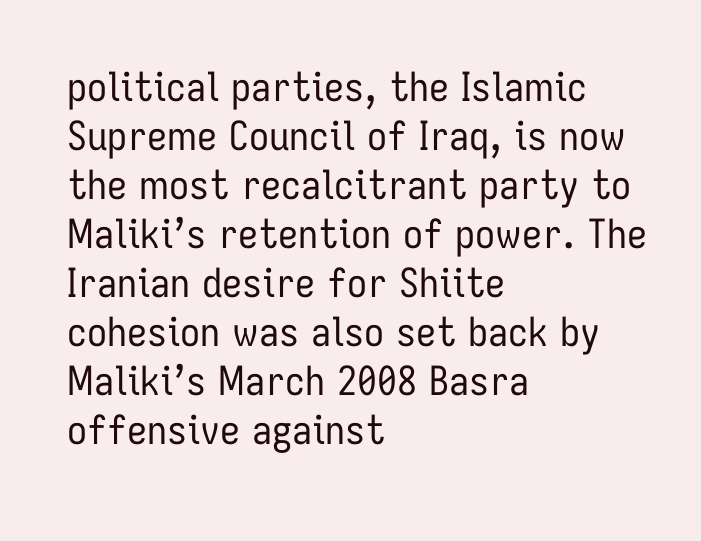political parties, the Islamic Supreme Council of Iraq, is now the most recalcitrant party to Maliki’s retention of power. The Iranian desire for Shiite cohesion was also set back by Maliki’s March 2008 Basra offensive against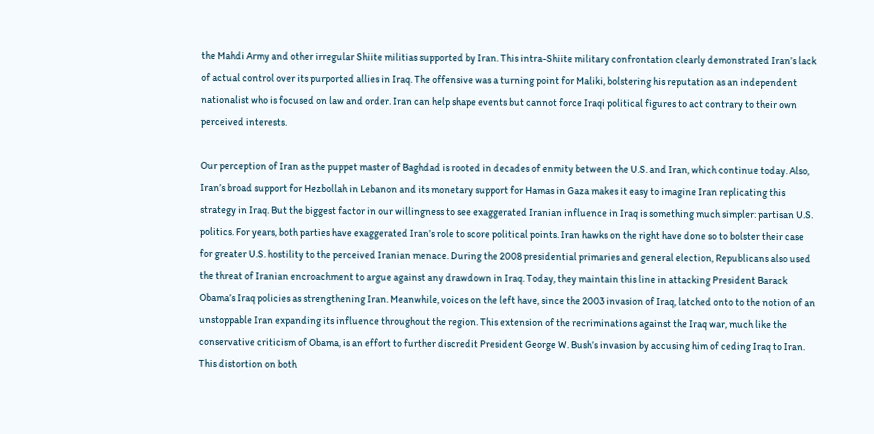the Mahdi Army and other irregular Shiite militias supported by Iran. This intra-Shiite military confrontation clearly demonstrated Iran’s lack of actual control over its purported allies in Iraq. The offensive was a turning point for Maliki, bolstering his reputation as an independent nationalist who is focused on law and order. Iran can help shape events but cannot force Iraqi political figures to act contrary to their own perceived interests.

Our perception of Iran as the puppet master of Baghdad is rooted in decades of enmity between the U.S. and Iran, which continue today. Also, Iran’s broad support for Hezbollah in Lebanon and its monetary support for Hamas in Gaza makes it easy to imagine Iran replicating this strategy in Iraq. But the biggest factor in our willingness to see exaggerated Iranian influence in Iraq is something much simpler: partisan U.S. politics. For years, both parties have exaggerated Iran’s role to score political points. Iran hawks on the right have done so to bolster their case for greater U.S. hostility to the perceived Iranian menace. During the 2008 presidential primaries and general election, Republicans also used the threat of Iranian encroachment to argue against any drawdown in Iraq. Today, they maintain this line in attacking President Barack Obama’s Iraq policies as strengthening Iran. Meanwhile, voices on the left have, since the 2003 invasion of Iraq, latched onto to the notion of an unstoppable Iran expanding its influence throughout the region. This extension of the recriminations against the Iraq war, much like the conservative criticism of Obama, is an effort to further discredit President George W. Bush’s invasion by accusing him of ceding Iraq to Iran. This distortion on both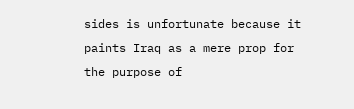sides is unfortunate because it paints Iraq as a mere prop for the purpose of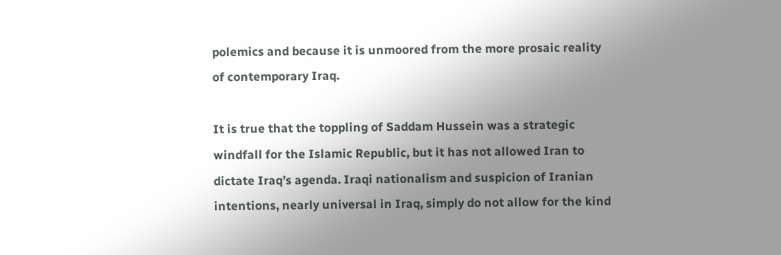polemics and because it is unmoored from the more prosaic reality of contemporary Iraq.

It is true that the toppling of Saddam Hussein was a strategic windfall for the Islamic Republic, but it has not allowed Iran to dictate Iraq’s agenda. Iraqi nationalism and suspicion of Iranian intentions, nearly universal in Iraq, simply do not allow for the kind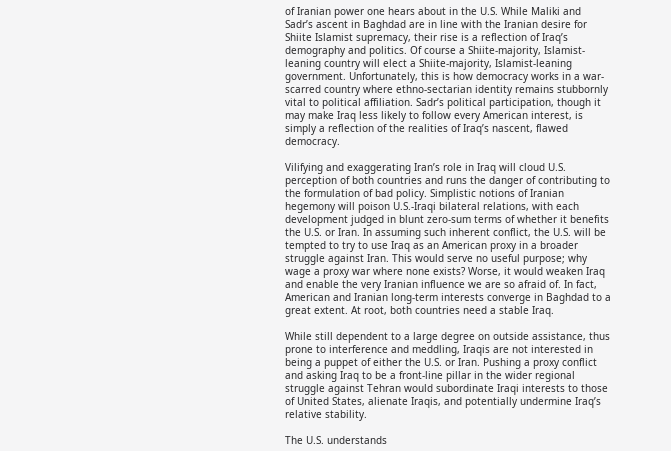of Iranian power one hears about in the U.S. While Maliki and Sadr’s ascent in Baghdad are in line with the Iranian desire for Shiite Islamist supremacy, their rise is a reflection of Iraq’s demography and politics. Of course a Shiite-majority, Islamist-leaning country will elect a Shiite-majority, Islamist-leaning government. Unfortunately, this is how democracy works in a war-scarred country where ethno-sectarian identity remains stubbornly vital to political affiliation. Sadr’s political participation, though it may make Iraq less likely to follow every American interest, is simply a reflection of the realities of Iraq’s nascent, flawed democracy.

Vilifying and exaggerating Iran’s role in Iraq will cloud U.S. perception of both countries and runs the danger of contributing to the formulation of bad policy. Simplistic notions of Iranian hegemony will poison U.S.-Iraqi bilateral relations, with each development judged in blunt zero-sum terms of whether it benefits the U.S. or Iran. In assuming such inherent conflict, the U.S. will be tempted to try to use Iraq as an American proxy in a broader struggle against Iran. This would serve no useful purpose; why wage a proxy war where none exists? Worse, it would weaken Iraq and enable the very Iranian influence we are so afraid of. In fact, American and Iranian long-term interests converge in Baghdad to a great extent. At root, both countries need a stable Iraq.

While still dependent to a large degree on outside assistance, thus prone to interference and meddling, Iraqis are not interested in being a puppet of either the U.S. or Iran. Pushing a proxy conflict and asking Iraq to be a front-line pillar in the wider regional struggle against Tehran would subordinate Iraqi interests to those of United States, alienate Iraqis, and potentially undermine Iraq’s relative stability.

The U.S. understands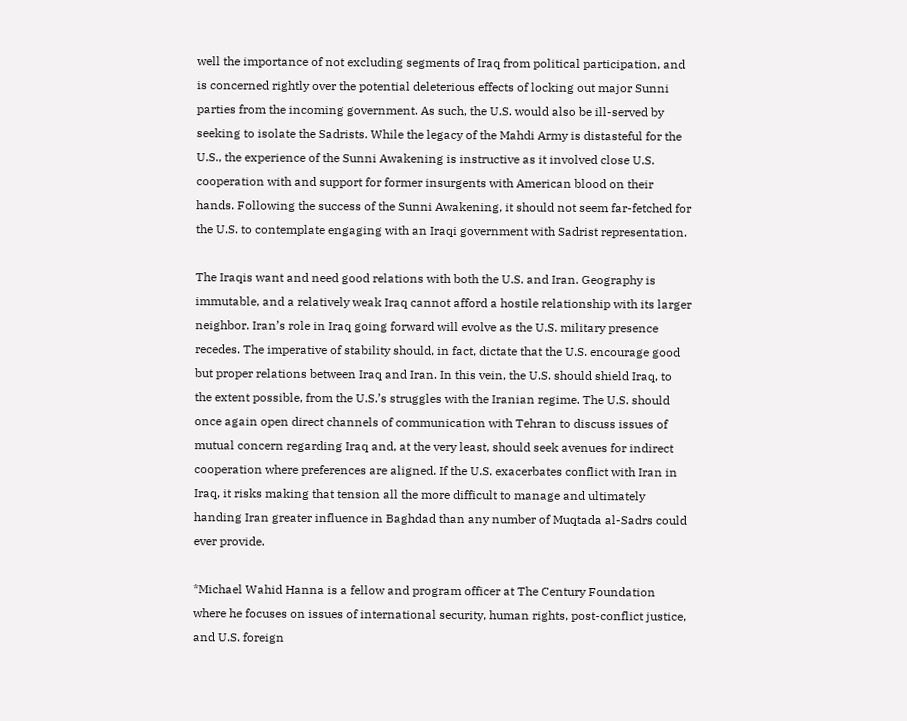well the importance of not excluding segments of Iraq from political participation, and is concerned rightly over the potential deleterious effects of locking out major Sunni parties from the incoming government. As such, the U.S. would also be ill-served by seeking to isolate the Sadrists. While the legacy of the Mahdi Army is distasteful for the U.S., the experience of the Sunni Awakening is instructive as it involved close U.S. cooperation with and support for former insurgents with American blood on their hands. Following the success of the Sunni Awakening, it should not seem far-fetched for the U.S. to contemplate engaging with an Iraqi government with Sadrist representation.

The Iraqis want and need good relations with both the U.S. and Iran. Geography is immutable, and a relatively weak Iraq cannot afford a hostile relationship with its larger neighbor. Iran’s role in Iraq going forward will evolve as the U.S. military presence recedes. The imperative of stability should, in fact, dictate that the U.S. encourage good but proper relations between Iraq and Iran. In this vein, the U.S. should shield Iraq, to the extent possible, from the U.S.’s struggles with the Iranian regime. The U.S. should once again open direct channels of communication with Tehran to discuss issues of mutual concern regarding Iraq and, at the very least, should seek avenues for indirect cooperation where preferences are aligned. If the U.S. exacerbates conflict with Iran in Iraq, it risks making that tension all the more difficult to manage and ultimately handing Iran greater influence in Baghdad than any number of Muqtada al-Sadrs could ever provide.

*Michael Wahid Hanna is a fellow and program officer at The Century Foundation where he focuses on issues of international security, human rights, post-conflict justice, and U.S. foreign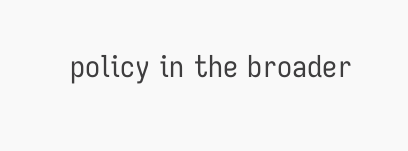policy in the broader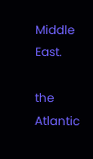Middle East.

the Atlantic